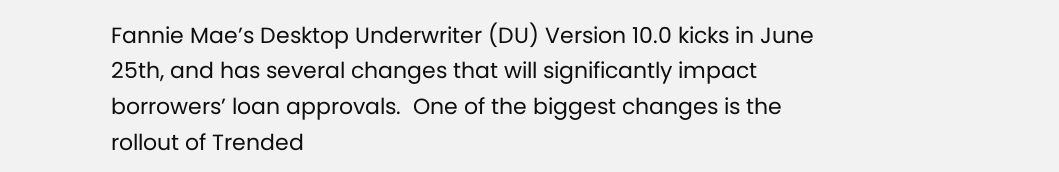Fannie Mae’s Desktop Underwriter (DU) Version 10.0 kicks in June 25th, and has several changes that will significantly impact borrowers’ loan approvals.  One of the biggest changes is the rollout of Trended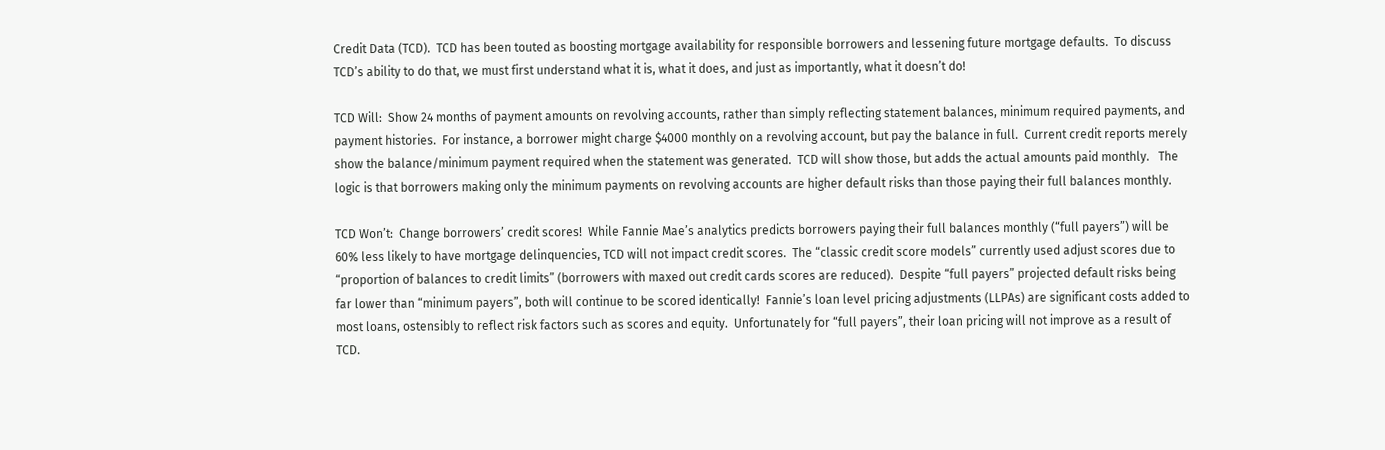Credit Data (TCD).  TCD has been touted as boosting mortgage availability for responsible borrowers and lessening future mortgage defaults.  To discuss TCD’s ability to do that, we must first understand what it is, what it does, and just as importantly, what it doesn’t do!

TCD Will:  Show 24 months of payment amounts on revolving accounts, rather than simply reflecting statement balances, minimum required payments, and payment histories.  For instance, a borrower might charge $4000 monthly on a revolving account, but pay the balance in full.  Current credit reports merely show the balance/minimum payment required when the statement was generated.  TCD will show those, but adds the actual amounts paid monthly.   The logic is that borrowers making only the minimum payments on revolving accounts are higher default risks than those paying their full balances monthly.

TCD Won’t:  Change borrowers’ credit scores!  While Fannie Mae’s analytics predicts borrowers paying their full balances monthly (“full payers”) will be 60% less likely to have mortgage delinquencies, TCD will not impact credit scores.  The “classic credit score models” currently used adjust scores due to “proportion of balances to credit limits” (borrowers with maxed out credit cards scores are reduced).  Despite “full payers” projected default risks being far lower than “minimum payers”, both will continue to be scored identically!  Fannie’s loan level pricing adjustments (LLPAs) are significant costs added to most loans, ostensibly to reflect risk factors such as scores and equity.  Unfortunately for “full payers”, their loan pricing will not improve as a result of TCD.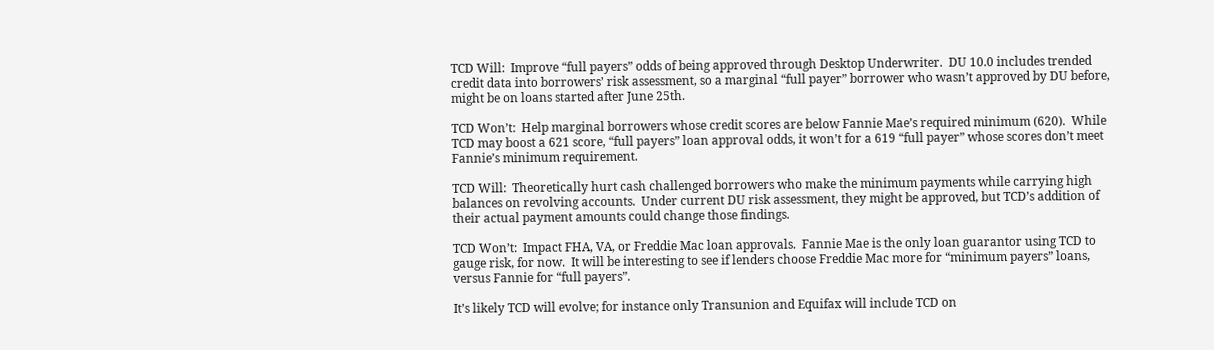TCD Will:  Improve “full payers” odds of being approved through Desktop Underwriter.  DU 10.0 includes trended credit data into borrowers’ risk assessment, so a marginal “full payer” borrower who wasn’t approved by DU before, might be on loans started after June 25th.

TCD Won’t:  Help marginal borrowers whose credit scores are below Fannie Mae’s required minimum (620).  While TCD may boost a 621 score, “full payers” loan approval odds, it won’t for a 619 “full payer” whose scores don’t meet Fannie’s minimum requirement.

TCD Will:  Theoretically hurt cash challenged borrowers who make the minimum payments while carrying high balances on revolving accounts.  Under current DU risk assessment, they might be approved, but TCD’s addition of their actual payment amounts could change those findings.

TCD Won’t:  Impact FHA, VA, or Freddie Mac loan approvals.  Fannie Mae is the only loan guarantor using TCD to gauge risk, for now.  It will be interesting to see if lenders choose Freddie Mac more for “minimum payers” loans, versus Fannie for “full payers”.

It’s likely TCD will evolve; for instance only Transunion and Equifax will include TCD on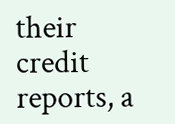their credit reports, a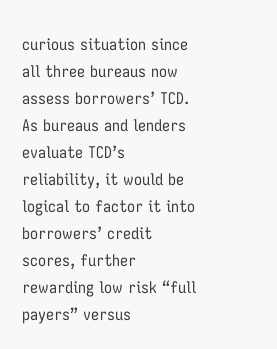curious situation since all three bureaus now assess borrowers’ TCD.  As bureaus and lenders evaluate TCD’s reliability, it would be logical to factor it into borrowers’ credit scores, further rewarding low risk “full payers” versus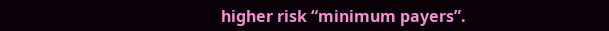higher risk “minimum payers”.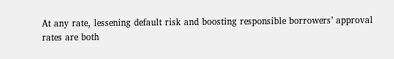At any rate, lessening default risk and boosting responsible borrowers’ approval rates are both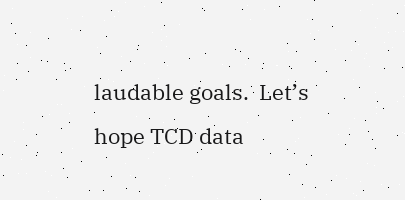laudable goals.  Let’s hope TCD data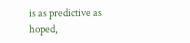is as predictive as hoped,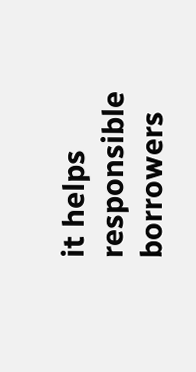it helps responsible borrowers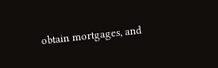obtain mortgages, and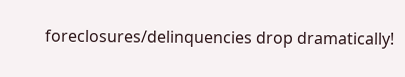foreclosures/delinquencies drop dramatically!